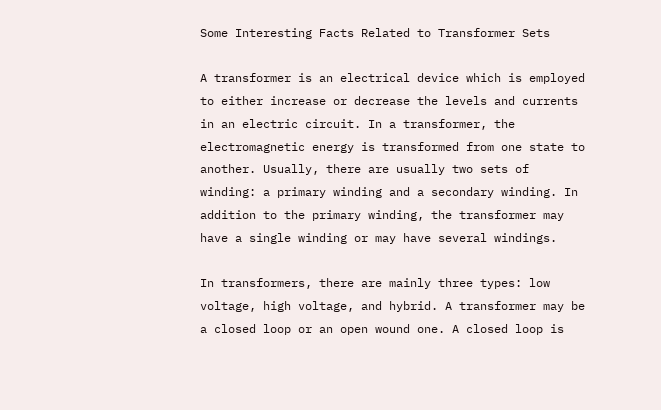Some Interesting Facts Related to Transformer Sets

A transformer is an electrical device which is employed to either increase or decrease the levels and currents in an electric circuit. In a transformer, the electromagnetic energy is transformed from one state to another. Usually, there are usually two sets of winding: a primary winding and a secondary winding. In addition to the primary winding, the transformer may have a single winding or may have several windings.

In transformers, there are mainly three types: low voltage, high voltage, and hybrid. A transformer may be a closed loop or an open wound one. A closed loop is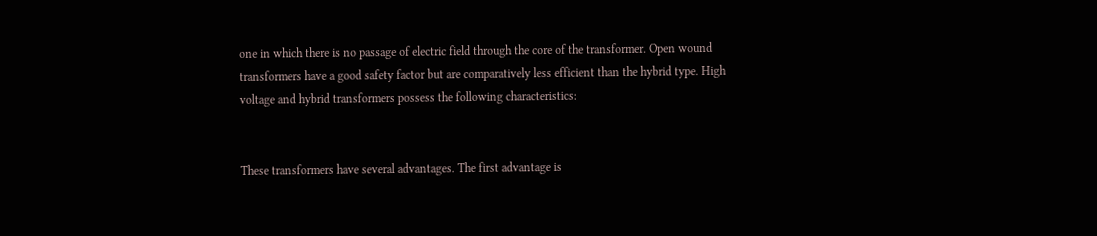one in which there is no passage of electric field through the core of the transformer. Open wound transformers have a good safety factor but are comparatively less efficient than the hybrid type. High voltage and hybrid transformers possess the following characteristics:


These transformers have several advantages. The first advantage is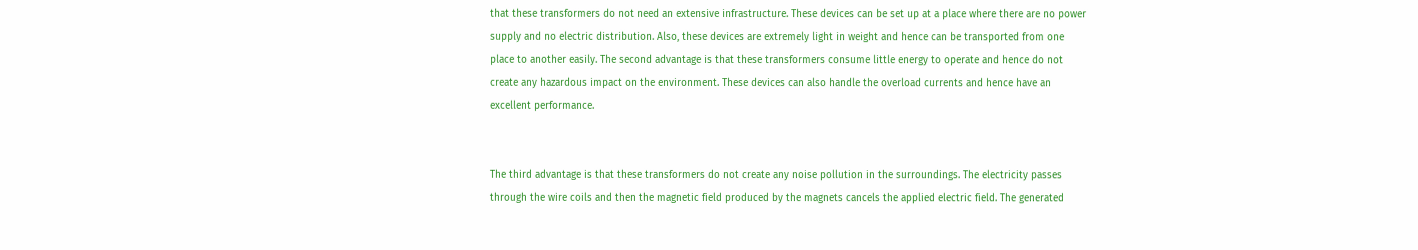that these transformers do not need an extensive infrastructure. These devices can be set up at a place where there are no power supply and no electric distribution. Also, these devices are extremely light in weight and hence can be transported from one place to another easily. The second advantage is that these transformers consume little energy to operate and hence do not create any hazardous impact on the environment. These devices can also handle the overload currents and hence have an excellent performance.


The third advantage is that these transformers do not create any noise pollution in the surroundings. The electricity passes through the wire coils and then the magnetic field produced by the magnets cancels the applied electric field. The generated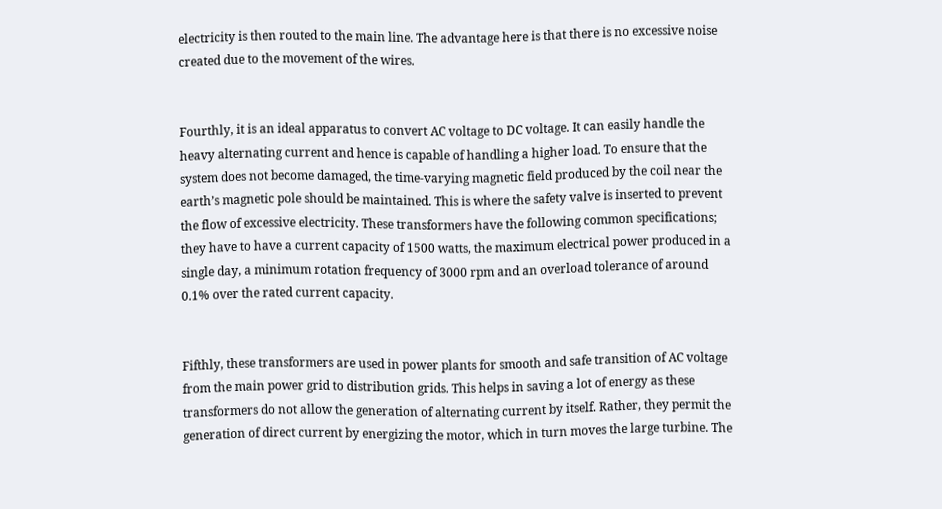electricity is then routed to the main line. The advantage here is that there is no excessive noise created due to the movement of the wires.


Fourthly, it is an ideal apparatus to convert AC voltage to DC voltage. It can easily handle the heavy alternating current and hence is capable of handling a higher load. To ensure that the system does not become damaged, the time-varying magnetic field produced by the coil near the earth’s magnetic pole should be maintained. This is where the safety valve is inserted to prevent the flow of excessive electricity. These transformers have the following common specifications; they have to have a current capacity of 1500 watts, the maximum electrical power produced in a single day, a minimum rotation frequency of 3000 rpm and an overload tolerance of around 0.1% over the rated current capacity.


Fifthly, these transformers are used in power plants for smooth and safe transition of AC voltage from the main power grid to distribution grids. This helps in saving a lot of energy as these transformers do not allow the generation of alternating current by itself. Rather, they permit the generation of direct current by energizing the motor, which in turn moves the large turbine. The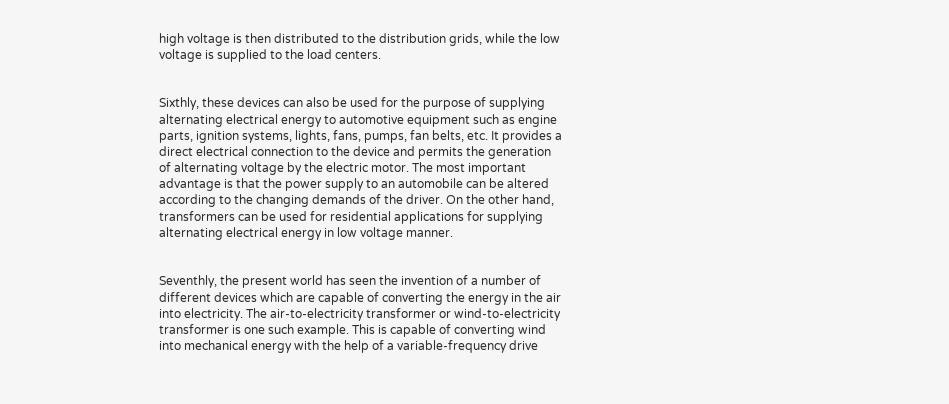high voltage is then distributed to the distribution grids, while the low voltage is supplied to the load centers.


Sixthly, these devices can also be used for the purpose of supplying alternating electrical energy to automotive equipment such as engine parts, ignition systems, lights, fans, pumps, fan belts, etc. It provides a direct electrical connection to the device and permits the generation of alternating voltage by the electric motor. The most important advantage is that the power supply to an automobile can be altered according to the changing demands of the driver. On the other hand, transformers can be used for residential applications for supplying alternating electrical energy in low voltage manner.


Seventhly, the present world has seen the invention of a number of different devices which are capable of converting the energy in the air into electricity. The air-to-electricity transformer or wind-to-electricity transformer is one such example. This is capable of converting wind into mechanical energy with the help of a variable-frequency drive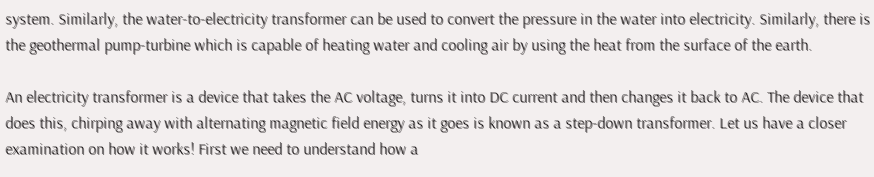system. Similarly, the water-to-electricity transformer can be used to convert the pressure in the water into electricity. Similarly, there is the geothermal pump-turbine which is capable of heating water and cooling air by using the heat from the surface of the earth.

An electricity transformer is a device that takes the AC voltage, turns it into DC current and then changes it back to AC. The device that does this, chirping away with alternating magnetic field energy as it goes is known as a step-down transformer. Let us have a closer examination on how it works! First we need to understand how a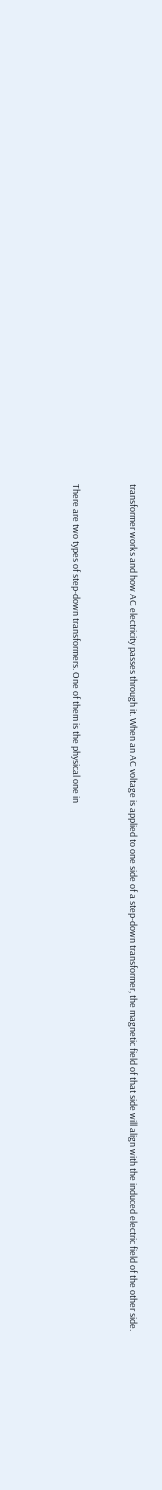transformer works and how AC electricity passes through it. When an AC voltage is applied to one side of a step-down transformer, the magnetic field of that side will align with the induced electric field of the other side.


There are two types of step-down transformers. One of them is the physical one in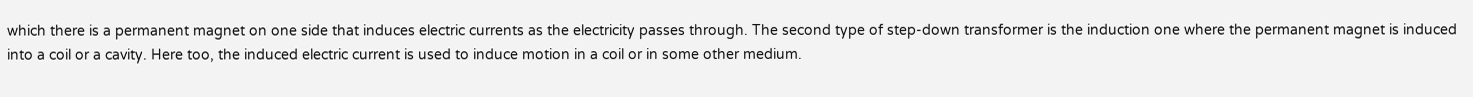which there is a permanent magnet on one side that induces electric currents as the electricity passes through. The second type of step-down transformer is the induction one where the permanent magnet is induced into a coil or a cavity. Here too, the induced electric current is used to induce motion in a coil or in some other medium.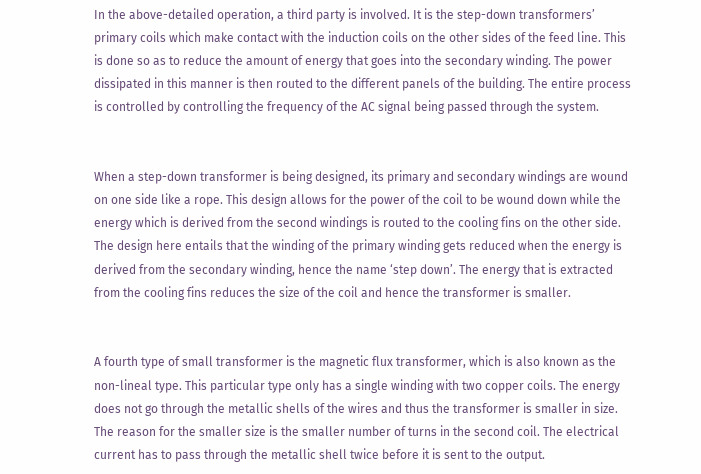In the above-detailed operation, a third party is involved. It is the step-down transformers’ primary coils which make contact with the induction coils on the other sides of the feed line. This is done so as to reduce the amount of energy that goes into the secondary winding. The power dissipated in this manner is then routed to the different panels of the building. The entire process is controlled by controlling the frequency of the AC signal being passed through the system.


When a step-down transformer is being designed, its primary and secondary windings are wound on one side like a rope. This design allows for the power of the coil to be wound down while the energy which is derived from the second windings is routed to the cooling fins on the other side. The design here entails that the winding of the primary winding gets reduced when the energy is derived from the secondary winding, hence the name ‘step down’. The energy that is extracted from the cooling fins reduces the size of the coil and hence the transformer is smaller.


A fourth type of small transformer is the magnetic flux transformer, which is also known as the non-lineal type. This particular type only has a single winding with two copper coils. The energy does not go through the metallic shells of the wires and thus the transformer is smaller in size. The reason for the smaller size is the smaller number of turns in the second coil. The electrical current has to pass through the metallic shell twice before it is sent to the output.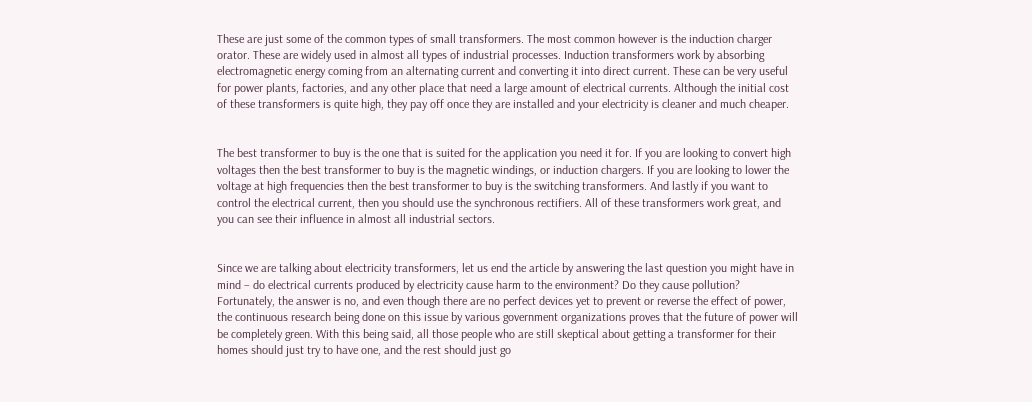These are just some of the common types of small transformers. The most common however is the induction charger orator. These are widely used in almost all types of industrial processes. Induction transformers work by absorbing electromagnetic energy coming from an alternating current and converting it into direct current. These can be very useful for power plants, factories, and any other place that need a large amount of electrical currents. Although the initial cost of these transformers is quite high, they pay off once they are installed and your electricity is cleaner and much cheaper.


The best transformer to buy is the one that is suited for the application you need it for. If you are looking to convert high voltages then the best transformer to buy is the magnetic windings, or induction chargers. If you are looking to lower the voltage at high frequencies then the best transformer to buy is the switching transformers. And lastly if you want to control the electrical current, then you should use the synchronous rectifiers. All of these transformers work great, and you can see their influence in almost all industrial sectors.


Since we are talking about electricity transformers, let us end the article by answering the last question you might have in mind – do electrical currents produced by electricity cause harm to the environment? Do they cause pollution? Fortunately, the answer is no, and even though there are no perfect devices yet to prevent or reverse the effect of power, the continuous research being done on this issue by various government organizations proves that the future of power will be completely green. With this being said, all those people who are still skeptical about getting a transformer for their homes should just try to have one, and the rest should just go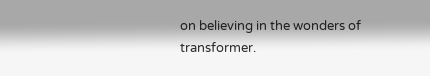on believing in the wonders of transformer.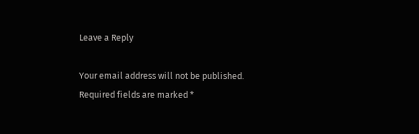Leave a Reply

Your email address will not be published. Required fields are marked *